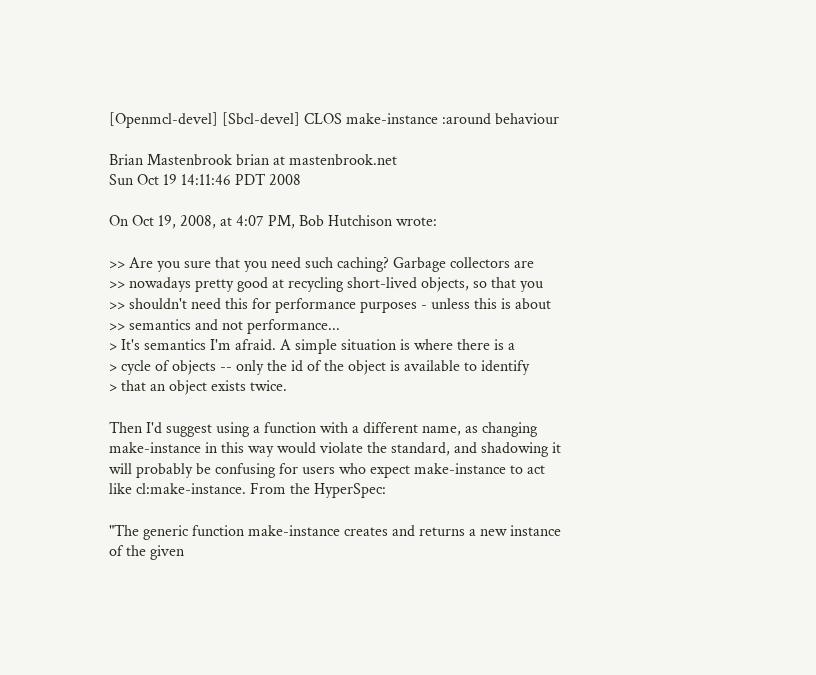[Openmcl-devel] [Sbcl-devel] CLOS make-instance :around behaviour

Brian Mastenbrook brian at mastenbrook.net
Sun Oct 19 14:11:46 PDT 2008

On Oct 19, 2008, at 4:07 PM, Bob Hutchison wrote:

>> Are you sure that you need such caching? Garbage collectors are
>> nowadays pretty good at recycling short-lived objects, so that you
>> shouldn't need this for performance purposes - unless this is about
>> semantics and not performance...
> It's semantics I'm afraid. A simple situation is where there is a
> cycle of objects -- only the id of the object is available to identify
> that an object exists twice.

Then I'd suggest using a function with a different name, as changing
make-instance in this way would violate the standard, and shadowing it
will probably be confusing for users who expect make-instance to act
like cl:make-instance. From the HyperSpec:

"The generic function make-instance creates and returns a new instance
of the given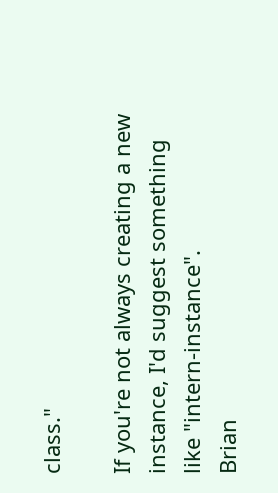class."

If you're not always creating a new instance, I'd suggest something
like "intern-instance".
Brian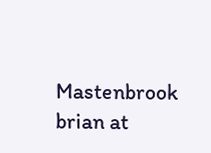Mastenbrook
brian at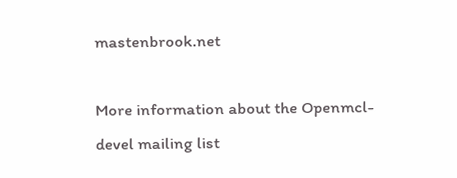mastenbrook.net

More information about the Openmcl-devel mailing list